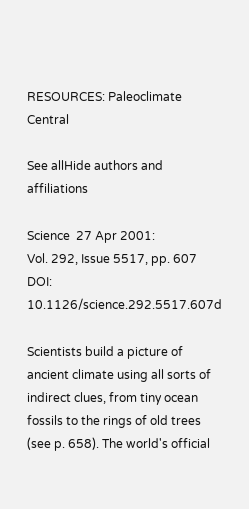RESOURCES: Paleoclimate Central

See allHide authors and affiliations

Science  27 Apr 2001:
Vol. 292, Issue 5517, pp. 607
DOI: 10.1126/science.292.5517.607d

Scientists build a picture of ancient climate using all sorts of indirect clues, from tiny ocean fossils to the rings of old trees (see p. 658). The world's official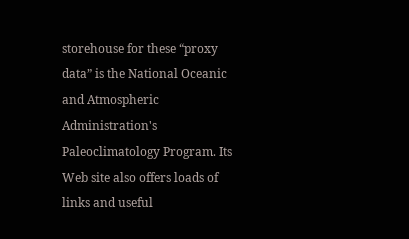storehouse for these “proxy data” is the National Oceanic and Atmospheric Administration's Paleoclimatology Program. Its Web site also offers loads of links and useful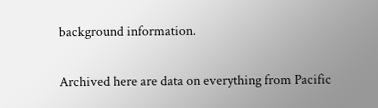background information.

Archived here are data on everything from Pacific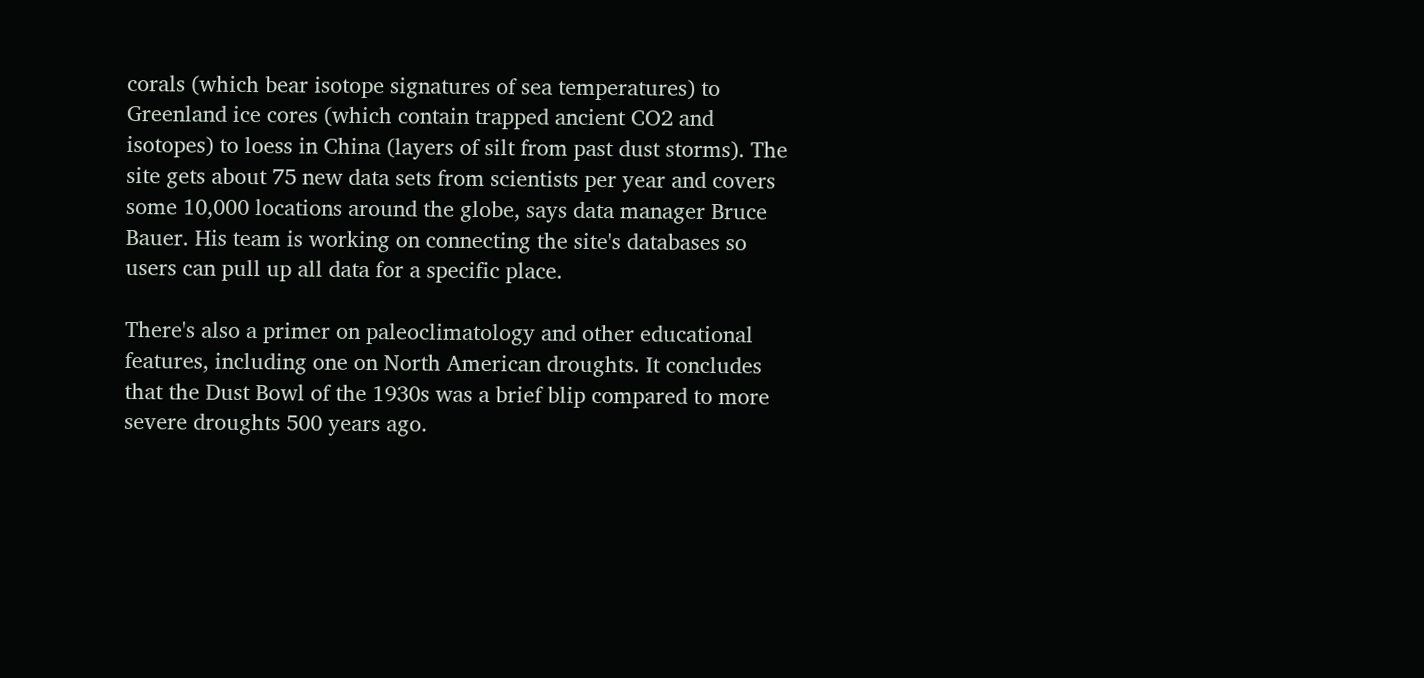corals (which bear isotope signatures of sea temperatures) to Greenland ice cores (which contain trapped ancient CO2 and isotopes) to loess in China (layers of silt from past dust storms). The site gets about 75 new data sets from scientists per year and covers some 10,000 locations around the globe, says data manager Bruce Bauer. His team is working on connecting the site's databases so users can pull up all data for a specific place.

There's also a primer on paleoclimatology and other educational features, including one on North American droughts. It concludes that the Dust Bowl of the 1930s was a brief blip compared to more severe droughts 500 years ago.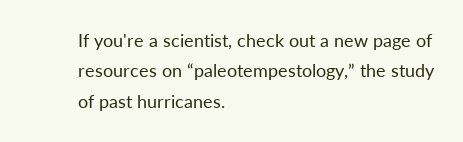If you're a scientist, check out a new page of resources on “paleotempestology,” the study of past hurricanes.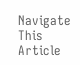Navigate This Article